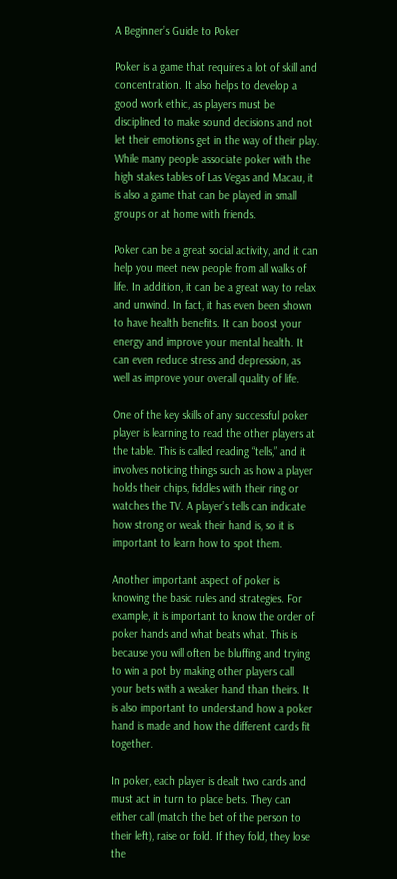A Beginner’s Guide to Poker

Poker is a game that requires a lot of skill and concentration. It also helps to develop a good work ethic, as players must be disciplined to make sound decisions and not let their emotions get in the way of their play. While many people associate poker with the high stakes tables of Las Vegas and Macau, it is also a game that can be played in small groups or at home with friends.

Poker can be a great social activity, and it can help you meet new people from all walks of life. In addition, it can be a great way to relax and unwind. In fact, it has even been shown to have health benefits. It can boost your energy and improve your mental health. It can even reduce stress and depression, as well as improve your overall quality of life.

One of the key skills of any successful poker player is learning to read the other players at the table. This is called reading “tells,” and it involves noticing things such as how a player holds their chips, fiddles with their ring or watches the TV. A player’s tells can indicate how strong or weak their hand is, so it is important to learn how to spot them.

Another important aspect of poker is knowing the basic rules and strategies. For example, it is important to know the order of poker hands and what beats what. This is because you will often be bluffing and trying to win a pot by making other players call your bets with a weaker hand than theirs. It is also important to understand how a poker hand is made and how the different cards fit together.

In poker, each player is dealt two cards and must act in turn to place bets. They can either call (match the bet of the person to their left), raise or fold. If they fold, they lose the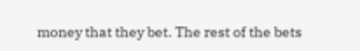money that they bet. The rest of the bets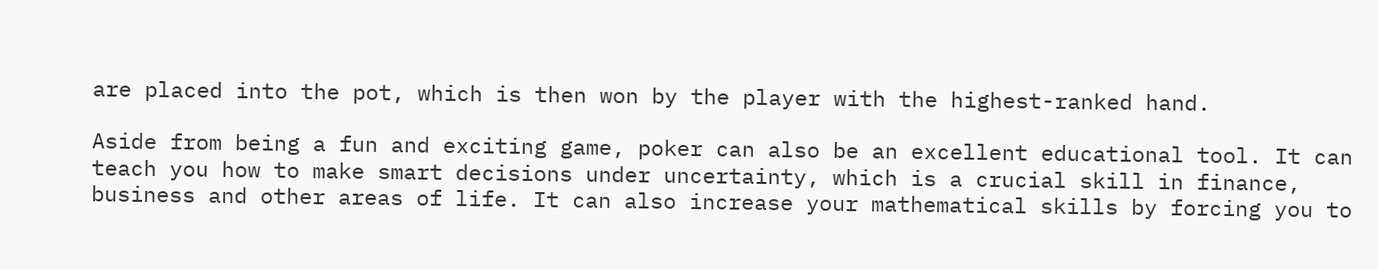are placed into the pot, which is then won by the player with the highest-ranked hand.

Aside from being a fun and exciting game, poker can also be an excellent educational tool. It can teach you how to make smart decisions under uncertainty, which is a crucial skill in finance, business and other areas of life. It can also increase your mathematical skills by forcing you to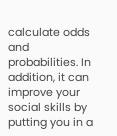calculate odds and probabilities. In addition, it can improve your social skills by putting you in a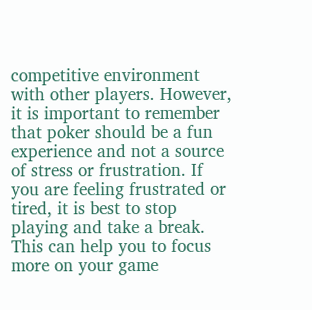competitive environment with other players. However, it is important to remember that poker should be a fun experience and not a source of stress or frustration. If you are feeling frustrated or tired, it is best to stop playing and take a break. This can help you to focus more on your game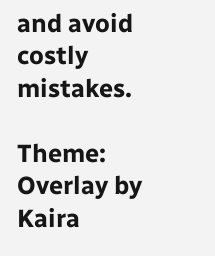and avoid costly mistakes.

Theme: Overlay by Kaira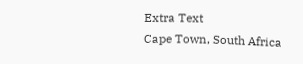Extra Text
Cape Town, South Africa